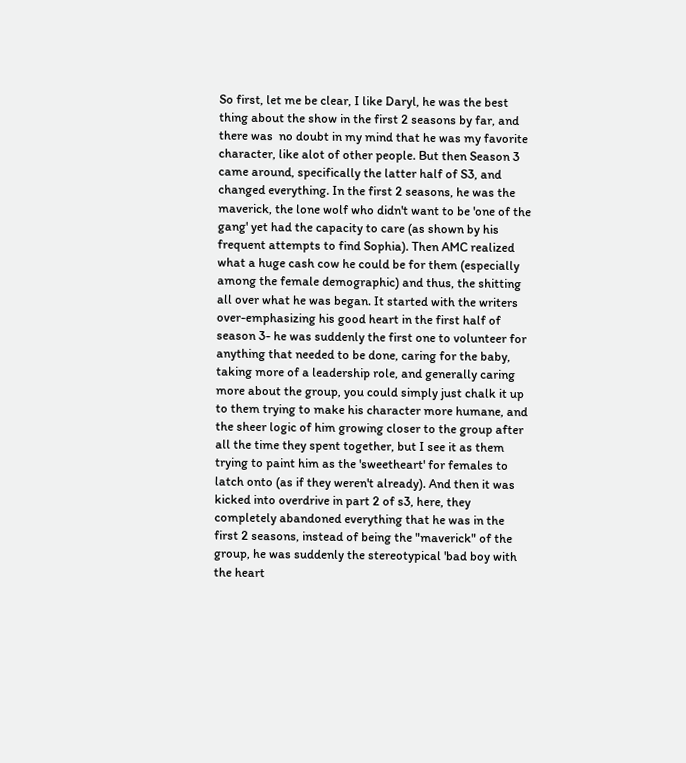So first, let me be clear, I like Daryl, he was the best thing about the show in the first 2 seasons by far, and there was  no doubt in my mind that he was my favorite character, like alot of other people. But then Season 3 came around, specifically the latter half of S3, and changed everything. In the first 2 seasons, he was the maverick, the lone wolf who didn't want to be 'one of the gang' yet had the capacity to care (as shown by his frequent attempts to find Sophia). Then AMC realized what a huge cash cow he could be for them (especially among the female demographic) and thus, the shitting all over what he was began. It started with the writers over-emphasizing his good heart in the first half of season 3- he was suddenly the first one to volunteer for anything that needed to be done, caring for the baby, taking more of a leadership role, and generally caring more about the group, you could simply just chalk it up to them trying to make his character more humane, and the sheer logic of him growing closer to the group after all the time they spent together, but I see it as them trying to paint him as the 'sweetheart' for females to latch onto (as if they weren't already). And then it was kicked into overdrive in part 2 of s3, here, they completely abandoned everything that he was in the first 2 seasons, instead of being the "maverick" of the group, he was suddenly the stereotypical 'bad boy with the heart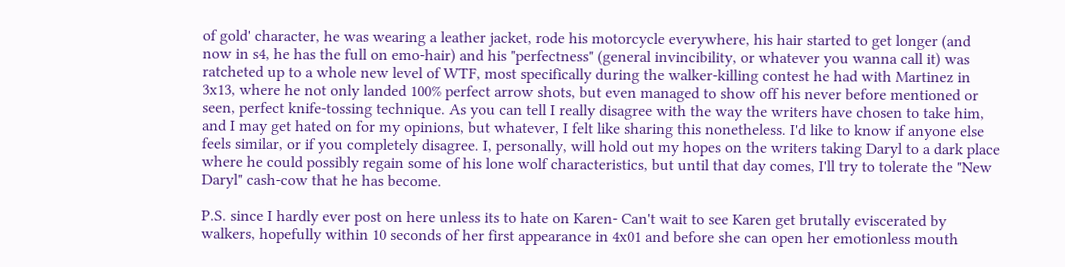of gold' character, he was wearing a leather jacket, rode his motorcycle everywhere, his hair started to get longer (and now in s4, he has the full on emo-hair) and his "perfectness" (general invincibility, or whatever you wanna call it) was ratcheted up to a whole new level of WTF, most specifically during the walker-killing contest he had with Martinez in 3x13, where he not only landed 100% perfect arrow shots, but even managed to show off his never before mentioned or seen, perfect knife-tossing technique. As you can tell I really disagree with the way the writers have chosen to take him, and I may get hated on for my opinions, but whatever, I felt like sharing this nonetheless. I'd like to know if anyone else feels similar, or if you completely disagree. I, personally, will hold out my hopes on the writers taking Daryl to a dark place where he could possibly regain some of his lone wolf characteristics, but until that day comes, I'll try to tolerate the "New Daryl" cash-cow that he has become.

P.S. since I hardly ever post on here unless its to hate on Karen- Can't wait to see Karen get brutally eviscerated by walkers, hopefully within 10 seconds of her first appearance in 4x01 and before she can open her emotionless mouth